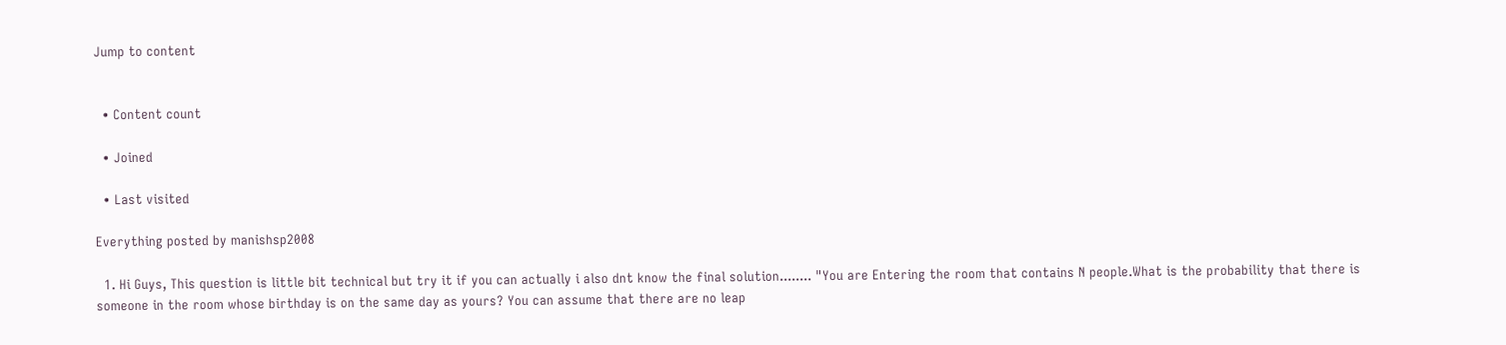Jump to content


  • Content count

  • Joined

  • Last visited

Everything posted by manishsp2008

  1. Hi Guys, This question is little bit technical but try it if you can actually i also dnt know the final solution........ "You are Entering the room that contains N people.What is the probability that there is someone in the room whose birthday is on the same day as yours? You can assume that there are no leap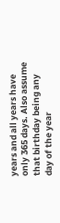years and all years have only 365 days. Also assume that birthday being any day of the year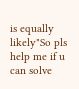is equally likely"So pls help me if u can solve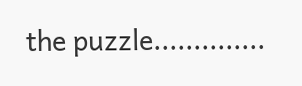the puzzle..............